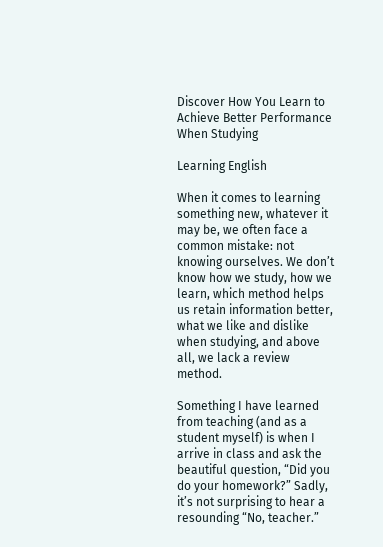Discover How You Learn to Achieve Better Performance When Studying

Learning English

When it comes to learning something new, whatever it may be, we often face a common mistake: not knowing ourselves. We don’t know how we study, how we learn, which method helps us retain information better, what we like and dislike when studying, and above all, we lack a review method.

Something I have learned from teaching (and as a student myself) is when I arrive in class and ask the beautiful question, “Did you do your homework?” Sadly, it’s not surprising to hear a resounding “No, teacher.”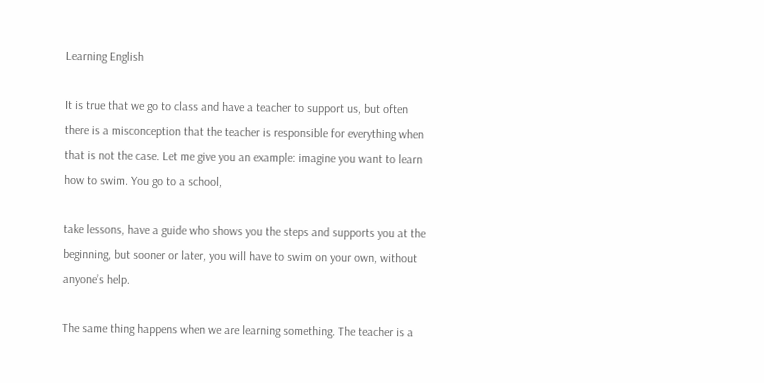Learning English

It is true that we go to class and have a teacher to support us, but often there is a misconception that the teacher is responsible for everything when that is not the case. Let me give you an example: imagine you want to learn how to swim. You go to a school,

take lessons, have a guide who shows you the steps and supports you at the beginning, but sooner or later, you will have to swim on your own, without anyone’s help.

The same thing happens when we are learning something. The teacher is a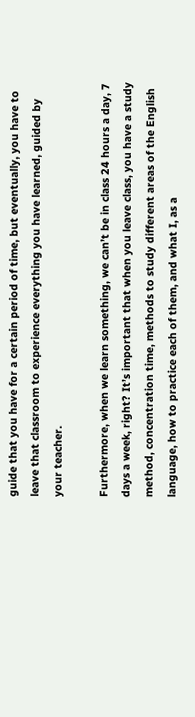guide that you have for a certain period of time, but eventually, you have to leave that classroom to experience everything you have learned, guided by your teacher.

Furthermore, when we learn something, we can’t be in class 24 hours a day, 7 days a week, right? It’s important that when you leave class, you have a study method, concentration time, methods to study different areas of the English language, how to practice each of them, and what I, as a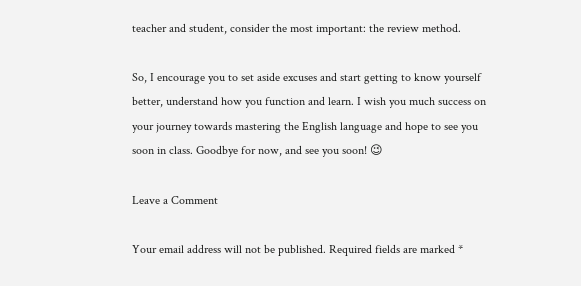teacher and student, consider the most important: the review method.

So, I encourage you to set aside excuses and start getting to know yourself better, understand how you function and learn. I wish you much success on your journey towards mastering the English language and hope to see you soon in class. Goodbye for now, and see you soon! 😉

Leave a Comment

Your email address will not be published. Required fields are marked *